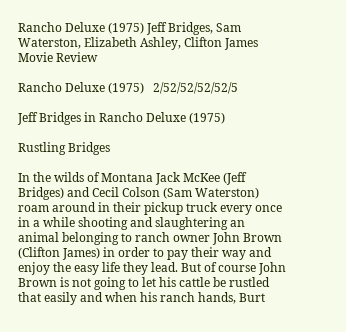Rancho Deluxe (1975) Jeff Bridges, Sam Waterston, Elizabeth Ashley, Clifton James Movie Review

Rancho Deluxe (1975)   2/52/52/52/52/5

Jeff Bridges in Rancho Deluxe (1975)

Rustling Bridges

In the wilds of Montana Jack McKee (Jeff Bridges) and Cecil Colson (Sam Waterston) roam around in their pickup truck every once in a while shooting and slaughtering an animal belonging to ranch owner John Brown (Clifton James) in order to pay their way and enjoy the easy life they lead. But of course John Brown is not going to let his cattle be rustled that easily and when his ranch hands, Burt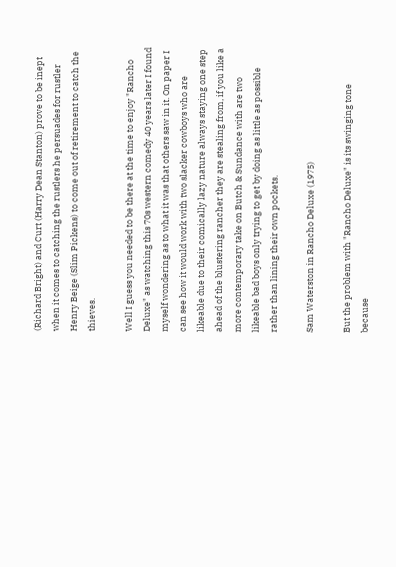(Richard Bright) and Curt (Harry Dean Stanton) prove to be inept when it comes to catching the rustlers he persuades for rustler Henry Beige (Slim Pickens) to come out of retirement to catch the thieves.

Well I guess you needed to be there at the time to enjoy "Rancho Deluxe" as watching this 70s western comedy 40 years later I found myself wondering as to what it was that others saw in it. On paper I can see how it would work with two slacker cowboys who are likeable due to their comically lazy nature always staying one step ahead of the blustering rancher they are stealing from, if you like a more contemporary take on Butch & Sundance with are two likeable bad boys only trying to get by doing as little as possible rather than lining their own pockets.

Sam Waterston in Rancho Deluxe (1975)

But the problem with "Rancho Deluxe" is its swinging tone because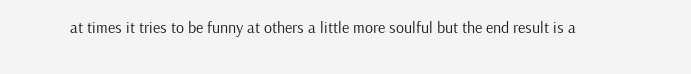at times it tries to be funny at others a little more soulful but the end result is a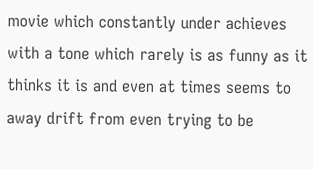movie which constantly under achieves with a tone which rarely is as funny as it thinks it is and even at times seems to away drift from even trying to be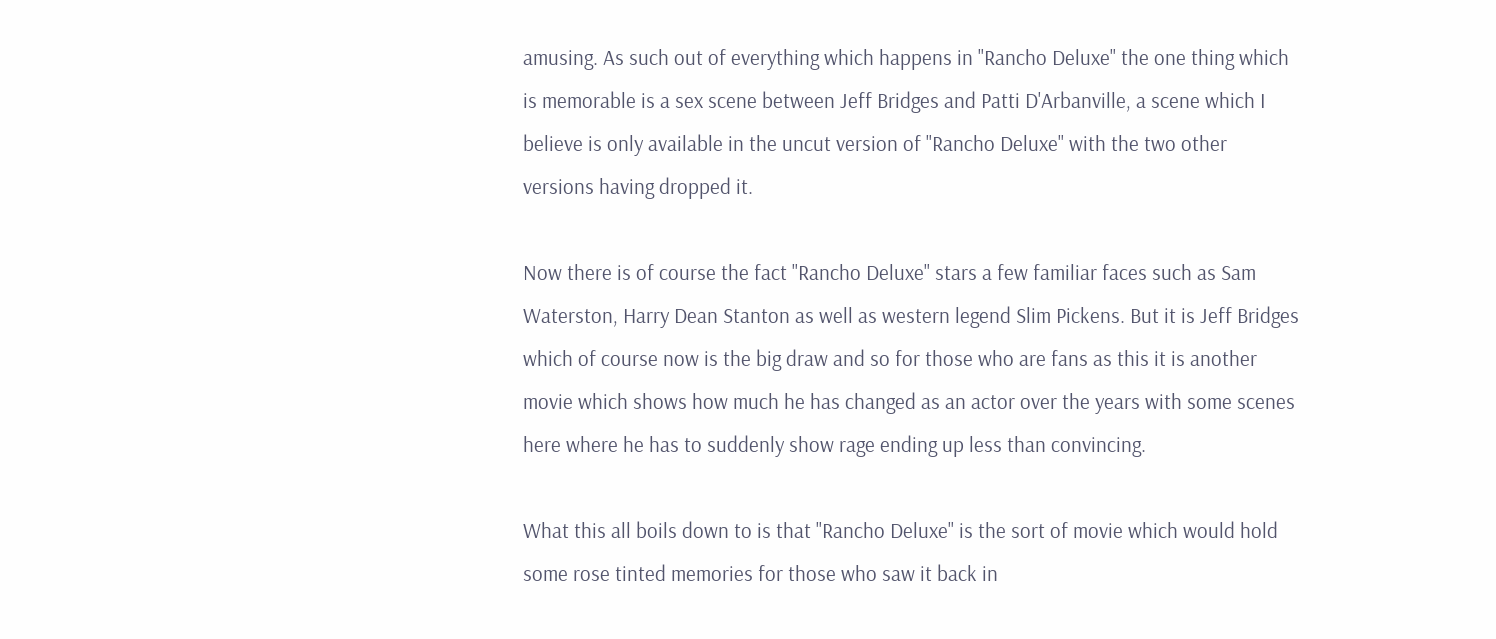amusing. As such out of everything which happens in "Rancho Deluxe" the one thing which is memorable is a sex scene between Jeff Bridges and Patti D'Arbanville, a scene which I believe is only available in the uncut version of "Rancho Deluxe" with the two other versions having dropped it.

Now there is of course the fact "Rancho Deluxe" stars a few familiar faces such as Sam Waterston, Harry Dean Stanton as well as western legend Slim Pickens. But it is Jeff Bridges which of course now is the big draw and so for those who are fans as this it is another movie which shows how much he has changed as an actor over the years with some scenes here where he has to suddenly show rage ending up less than convincing.

What this all boils down to is that "Rancho Deluxe" is the sort of movie which would hold some rose tinted memories for those who saw it back in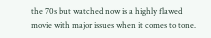the 70s but watched now is a highly flawed movie with major issues when it comes to tone.